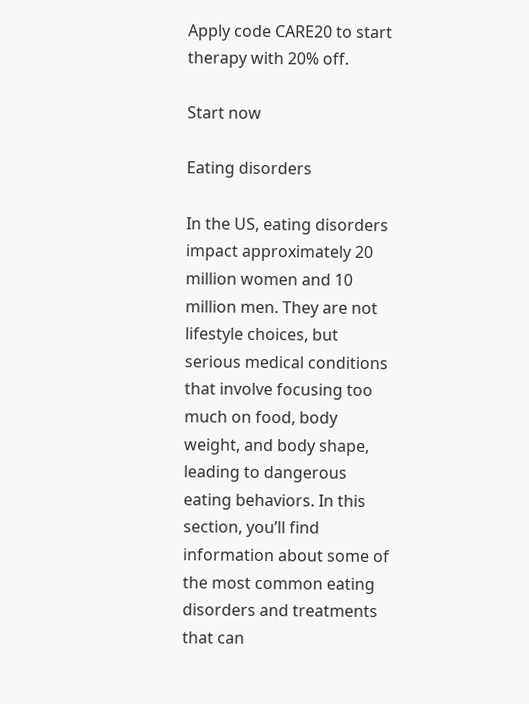Apply code CARE20 to start therapy with 20% off.

Start now

Eating disorders

In the US, eating disorders impact approximately 20 million women and 10 million men. They are not lifestyle choices, but serious medical conditions that involve focusing too much on food, body weight, and body shape, leading to dangerous eating behaviors. In this section, you’ll find information about some of the most common eating disorders and treatments that can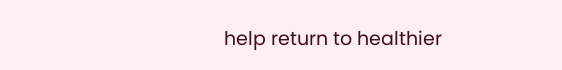help return to healthier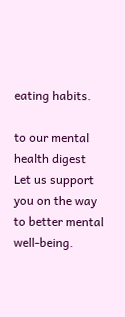eating habits.

to our mental health digest
Let us support you on the way to better mental well-being.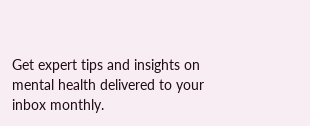Get expert tips and insights on mental health delivered to your inbox monthly.